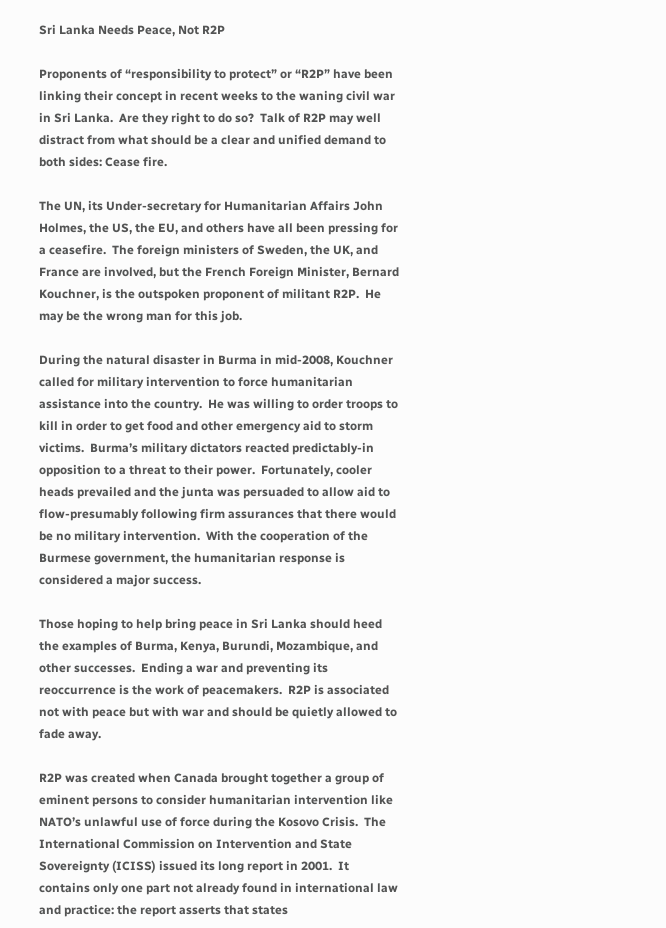Sri Lanka Needs Peace, Not R2P

Proponents of “responsibility to protect” or “R2P” have been linking their concept in recent weeks to the waning civil war in Sri Lanka.  Are they right to do so?  Talk of R2P may well distract from what should be a clear and unified demand to both sides: Cease fire.

The UN, its Under-secretary for Humanitarian Affairs John Holmes, the US, the EU, and others have all been pressing for a ceasefire.  The foreign ministers of Sweden, the UK, and France are involved, but the French Foreign Minister, Bernard Kouchner, is the outspoken proponent of militant R2P.  He may be the wrong man for this job.

During the natural disaster in Burma in mid-2008, Kouchner called for military intervention to force humanitarian assistance into the country.  He was willing to order troops to kill in order to get food and other emergency aid to storm victims.  Burma’s military dictators reacted predictably-in opposition to a threat to their power.  Fortunately, cooler heads prevailed and the junta was persuaded to allow aid to flow-presumably following firm assurances that there would be no military intervention.  With the cooperation of the Burmese government, the humanitarian response is considered a major success.

Those hoping to help bring peace in Sri Lanka should heed the examples of Burma, Kenya, Burundi, Mozambique, and other successes.  Ending a war and preventing its reoccurrence is the work of peacemakers.  R2P is associated not with peace but with war and should be quietly allowed to fade away.

R2P was created when Canada brought together a group of eminent persons to consider humanitarian intervention like NATO’s unlawful use of force during the Kosovo Crisis.  The International Commission on Intervention and State Sovereignty (ICISS) issued its long report in 2001.  It contains only one part not already found in international law and practice: the report asserts that states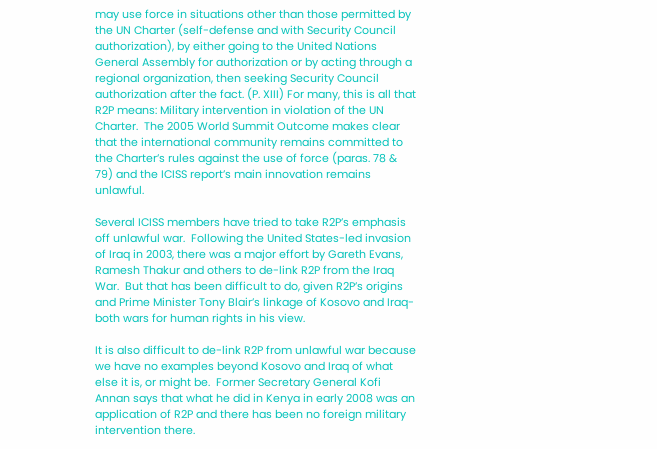may use force in situations other than those permitted by the UN Charter (self-defense and with Security Council authorization), by either going to the United Nations General Assembly for authorization or by acting through a regional organization, then seeking Security Council authorization after the fact. (P. XIII) For many, this is all that R2P means: Military intervention in violation of the UN Charter.  The 2005 World Summit Outcome makes clear that the international community remains committed to the Charter’s rules against the use of force (paras. 78 & 79) and the ICISS report’s main innovation remains unlawful.

Several ICISS members have tried to take R2P’s emphasis off unlawful war.  Following the United States-led invasion of Iraq in 2003, there was a major effort by Gareth Evans, Ramesh Thakur and others to de-link R2P from the Iraq War.  But that has been difficult to do, given R2P’s origins and Prime Minister Tony Blair’s linkage of Kosovo and Iraq-both wars for human rights in his view.

It is also difficult to de-link R2P from unlawful war because we have no examples beyond Kosovo and Iraq of what else it is, or might be.  Former Secretary General Kofi Annan says that what he did in Kenya in early 2008 was an application of R2P and there has been no foreign military intervention there.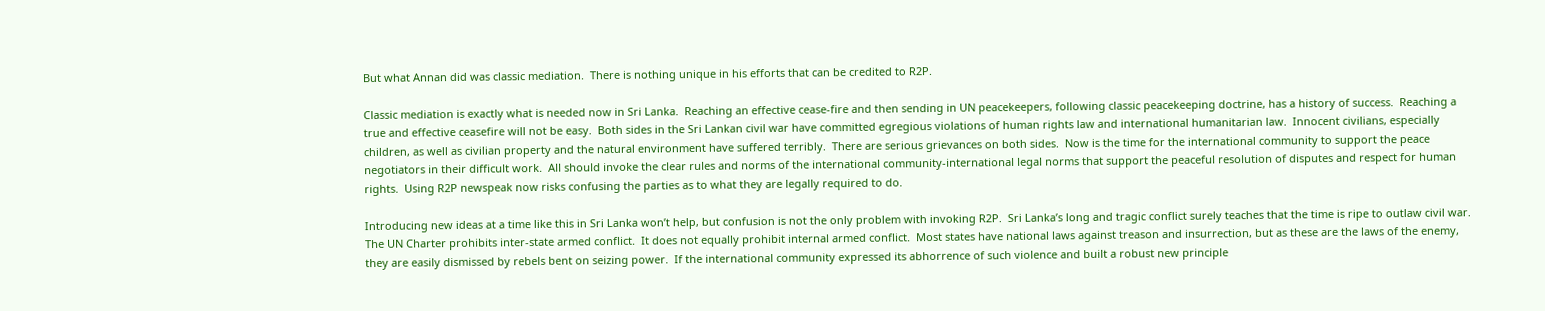But what Annan did was classic mediation.  There is nothing unique in his efforts that can be credited to R2P.

Classic mediation is exactly what is needed now in Sri Lanka.  Reaching an effective cease-fire and then sending in UN peacekeepers, following classic peacekeeping doctrine, has a history of success.  Reaching a true and effective ceasefire will not be easy.  Both sides in the Sri Lankan civil war have committed egregious violations of human rights law and international humanitarian law.  Innocent civilians, especially children, as well as civilian property and the natural environment have suffered terribly.  There are serious grievances on both sides.  Now is the time for the international community to support the peace negotiators in their difficult work.  All should invoke the clear rules and norms of the international community-international legal norms that support the peaceful resolution of disputes and respect for human rights.  Using R2P newspeak now risks confusing the parties as to what they are legally required to do.

Introducing new ideas at a time like this in Sri Lanka won’t help, but confusion is not the only problem with invoking R2P.  Sri Lanka’s long and tragic conflict surely teaches that the time is ripe to outlaw civil war.  The UN Charter prohibits inter-state armed conflict.  It does not equally prohibit internal armed conflict.  Most states have national laws against treason and insurrection, but as these are the laws of the enemy, they are easily dismissed by rebels bent on seizing power.  If the international community expressed its abhorrence of such violence and built a robust new principle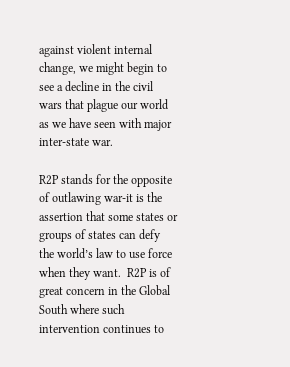against violent internal change, we might begin to see a decline in the civil wars that plague our world as we have seen with major inter-state war.

R2P stands for the opposite of outlawing war-it is the assertion that some states or groups of states can defy the world’s law to use force when they want.  R2P is of great concern in the Global South where such intervention continues to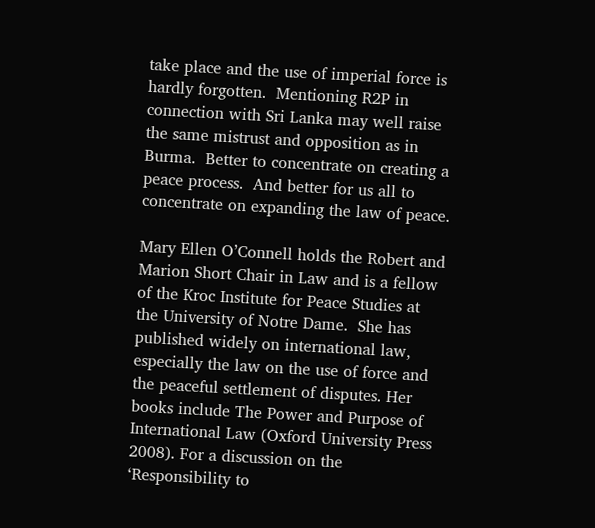take place and the use of imperial force is hardly forgotten.  Mentioning R2P in connection with Sri Lanka may well raise the same mistrust and opposition as in Burma.  Better to concentrate on creating a peace process.  And better for us all to concentrate on expanding the law of peace.

Mary Ellen O’Connell holds the Robert and Marion Short Chair in Law and is a fellow of the Kroc Institute for Peace Studies at the University of Notre Dame.  She has published widely on international law, especially the law on the use of force and the peaceful settlement of disputes. Her books include The Power and Purpose of International Law (Oxford University Press 2008). For a discussion on the ‘Responsibility to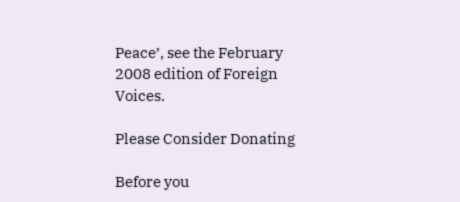Peace’, see the February 2008 edition of Foreign Voices.

Please Consider Donating

Before you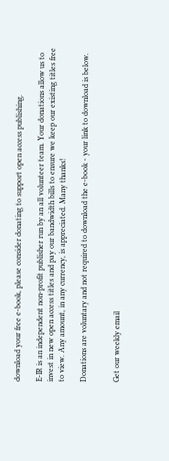download your free e-book, please consider donating to support open access publishing.

E-IR is an independent non-profit publisher run by an all volunteer team. Your donations allow us to invest in new open access titles and pay our bandwidth bills to ensure we keep our existing titles free to view. Any amount, in any currency, is appreciated. Many thanks!

Donations are voluntary and not required to download the e-book - your link to download is below.


Get our weekly email